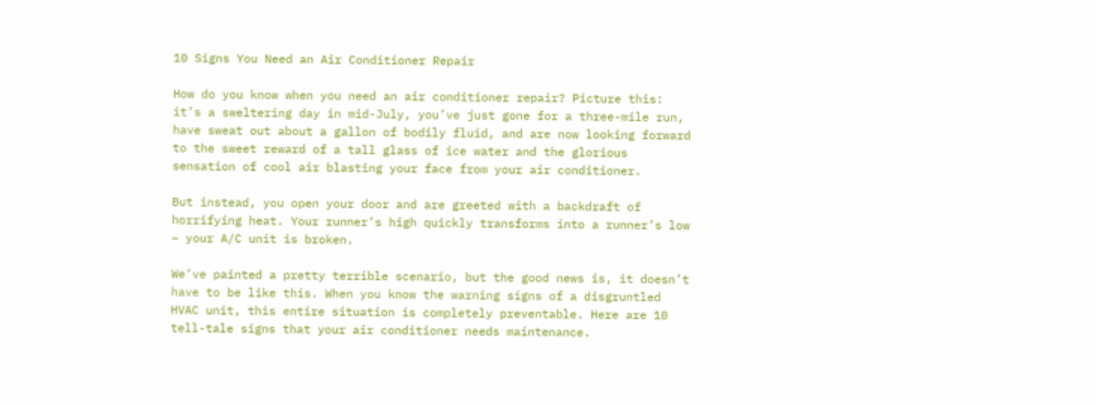10 Signs You Need an Air Conditioner Repair

How do you know when you need an air conditioner repair? Picture this: it’s a sweltering day in mid-July, you’ve just gone for a three-mile run, have sweat out about a gallon of bodily fluid, and are now looking forward to the sweet reward of a tall glass of ice water and the glorious sensation of cool air blasting your face from your air conditioner.

But instead, you open your door and are greeted with a backdraft of horrifying heat. Your runner’s high quickly transforms into a runner’s low – your A/C unit is broken.

We’ve painted a pretty terrible scenario, but the good news is, it doesn’t have to be like this. When you know the warning signs of a disgruntled HVAC unit, this entire situation is completely preventable. Here are 10 tell-tale signs that your air conditioner needs maintenance.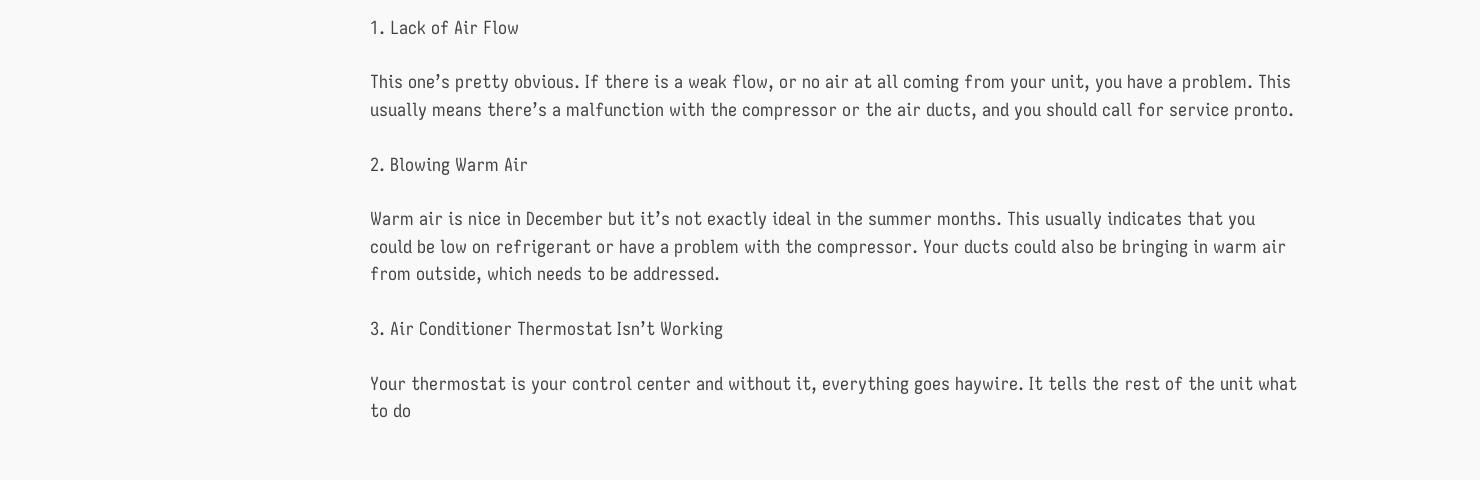1. Lack of Air Flow

This one’s pretty obvious. If there is a weak flow, or no air at all coming from your unit, you have a problem. This usually means there’s a malfunction with the compressor or the air ducts, and you should call for service pronto.

2. Blowing Warm Air

Warm air is nice in December but it’s not exactly ideal in the summer months. This usually indicates that you could be low on refrigerant or have a problem with the compressor. Your ducts could also be bringing in warm air from outside, which needs to be addressed.

3. Air Conditioner Thermostat Isn’t Working

Your thermostat is your control center and without it, everything goes haywire. It tells the rest of the unit what to do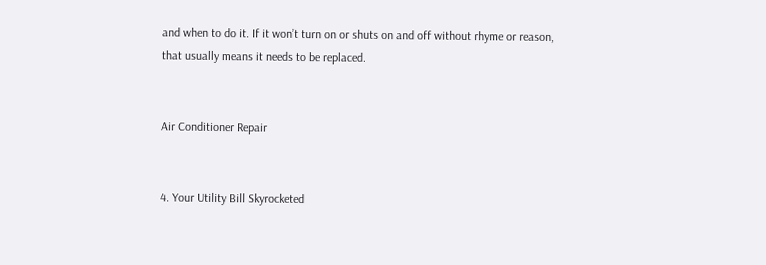and when to do it. If it won’t turn on or shuts on and off without rhyme or reason, that usually means it needs to be replaced.


Air Conditioner Repair


4. Your Utility Bill Skyrocketed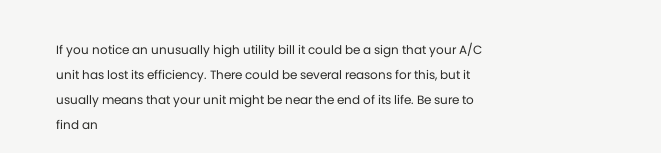If you notice an unusually high utility bill it could be a sign that your A/C unit has lost its efficiency. There could be several reasons for this, but it usually means that your unit might be near the end of its life. Be sure to find an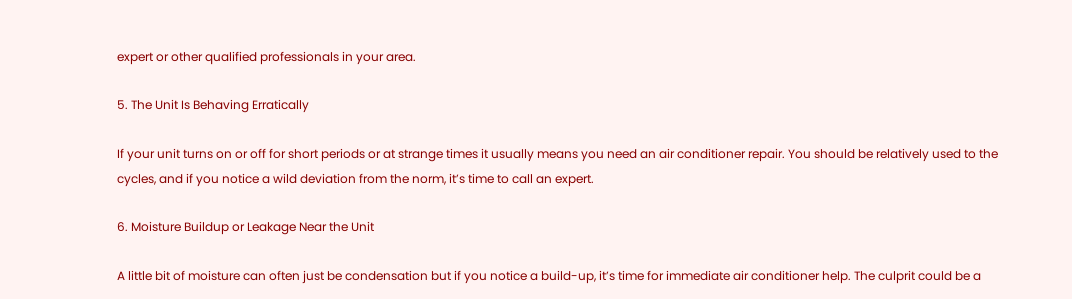expert or other qualified professionals in your area.

5. The Unit Is Behaving Erratically

If your unit turns on or off for short periods or at strange times it usually means you need an air conditioner repair. You should be relatively used to the cycles, and if you notice a wild deviation from the norm, it’s time to call an expert.

6. Moisture Buildup or Leakage Near the Unit

A little bit of moisture can often just be condensation but if you notice a build-up, it’s time for immediate air conditioner help. The culprit could be a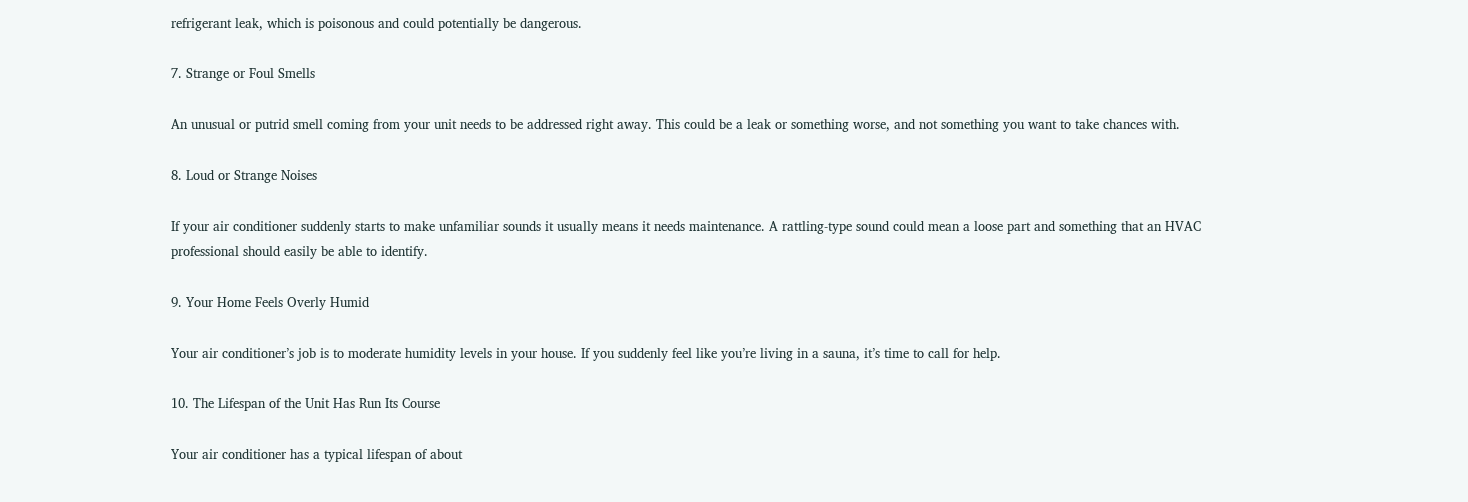refrigerant leak, which is poisonous and could potentially be dangerous.

7. Strange or Foul Smells

An unusual or putrid smell coming from your unit needs to be addressed right away. This could be a leak or something worse, and not something you want to take chances with.

8. Loud or Strange Noises

If your air conditioner suddenly starts to make unfamiliar sounds it usually means it needs maintenance. A rattling-type sound could mean a loose part and something that an HVAC professional should easily be able to identify.

9. Your Home Feels Overly Humid

Your air conditioner’s job is to moderate humidity levels in your house. If you suddenly feel like you’re living in a sauna, it’s time to call for help.

10. The Lifespan of the Unit Has Run Its Course

Your air conditioner has a typical lifespan of about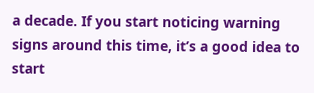a decade. If you start noticing warning signs around this time, it’s a good idea to start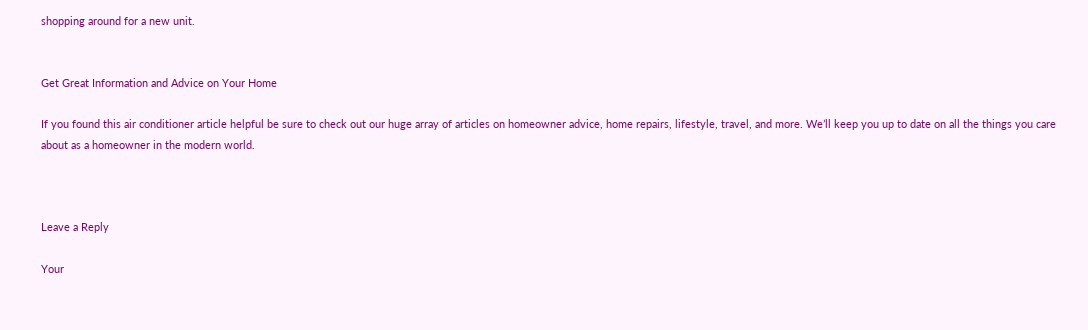shopping around for a new unit.


Get Great Information and Advice on Your Home

If you found this air conditioner article helpful be sure to check out our huge array of articles on homeowner advice, home repairs, lifestyle, travel, and more. We’ll keep you up to date on all the things you care about as a homeowner in the modern world.



Leave a Reply

Your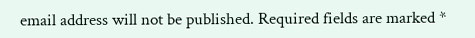email address will not be published. Required fields are marked *